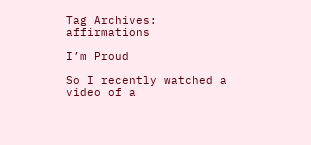Tag Archives: affirmations

I’m Proud

So I recently watched a video of a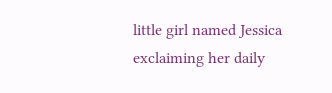little girl named Jessica exclaiming her daily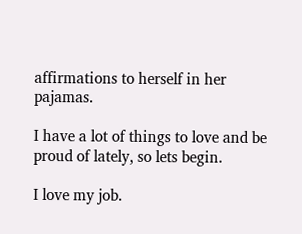affirmations to herself in her pajamas.

I have a lot of things to love and be proud of lately, so lets begin.

I love my job.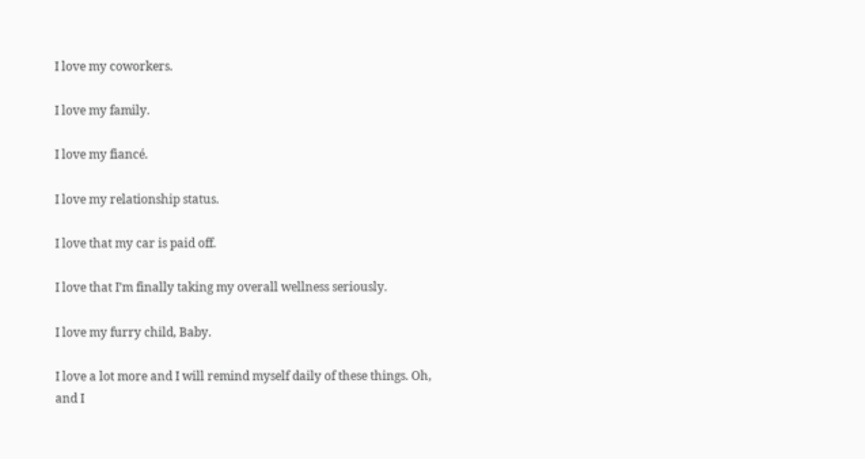I love my coworkers.

I love my family.

I love my fiancé.

I love my relationship status.

I love that my car is paid off.

I love that I’m finally taking my overall wellness seriously.

I love my furry child, Baby.

I love a lot more and I will remind myself daily of these things. Oh, and I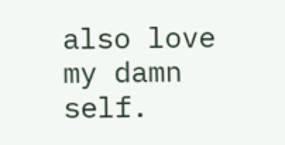also love my damn self.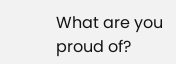What are you proud of?